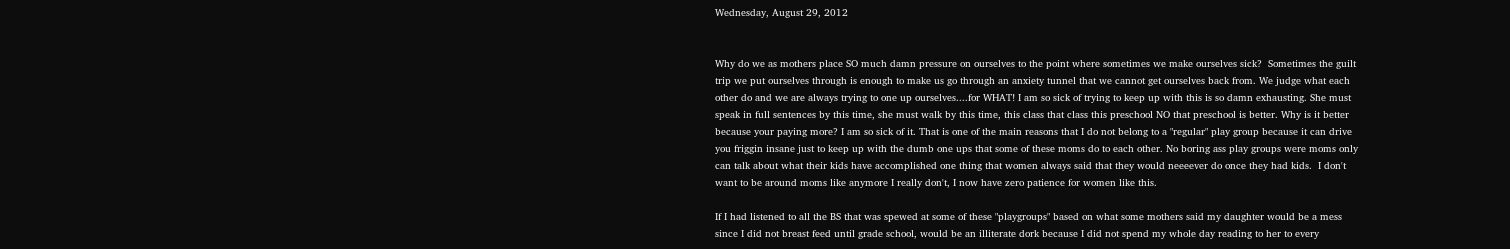Wednesday, August 29, 2012


Why do we as mothers place SO much damn pressure on ourselves to the point where sometimes we make ourselves sick?  Sometimes the guilt trip we put ourselves through is enough to make us go through an anxiety tunnel that we cannot get ourselves back from. We judge what each other do and we are always trying to one up ourselves....for WHAT! I am so sick of trying to keep up with this is so damn exhausting. She must speak in full sentences by this time, she must walk by this time, this class that class this preschool NO that preschool is better. Why is it better because your paying more? I am so sick of it. That is one of the main reasons that I do not belong to a "regular" play group because it can drive you friggin insane just to keep up with the dumb one ups that some of these moms do to each other. No boring ass play groups were moms only can talk about what their kids have accomplished one thing that women always said that they would neeeever do once they had kids.  I don't want to be around moms like anymore I really don't, I now have zero patience for women like this.

If I had listened to all the BS that was spewed at some of these "playgroups" based on what some mothers said my daughter would be a mess since I did not breast feed until grade school, would be an illiterate dork because I did not spend my whole day reading to her to every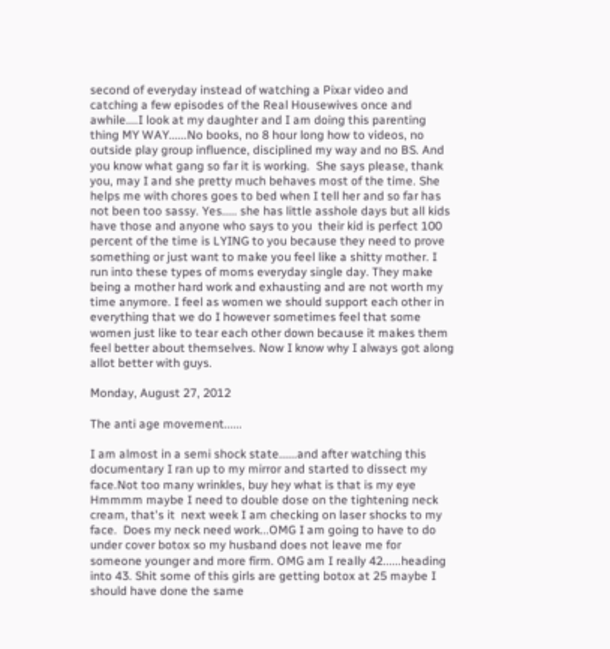second of everyday instead of watching a Pixar video and catching a few episodes of the Real Housewives once and awhile....I look at my daughter and I am doing this parenting thing MY WAY......No books, no 8 hour long how to videos, no outside play group influence, disciplined my way and no BS. And you know what gang so far it is working.  She says please, thank you, may I and she pretty much behaves most of the time. She helps me with chores goes to bed when I tell her and so far has not been too sassy. Yes..... she has little asshole days but all kids have those and anyone who says to you  their kid is perfect 100 percent of the time is LYING to you because they need to prove something or just want to make you feel like a shitty mother. I run into these types of moms everyday single day. They make being a mother hard work and exhausting and are not worth my time anymore. I feel as women we should support each other in everything that we do I however sometimes feel that some women just like to tear each other down because it makes them feel better about themselves. Now I know why I always got along allot better with guys.

Monday, August 27, 2012

The anti age movement......

I am almost in a semi shock state......and after watching this documentary I ran up to my mirror and started to dissect my face.Not too many wrinkles, buy hey what is that is my eye Hmmmm maybe I need to double dose on the tightening neck cream, that's it  next week I am checking on laser shocks to my face.  Does my neck need work...OMG I am going to have to do under cover botox so my husband does not leave me for someone younger and more firm. OMG am I really 42......heading into 43. Shit some of this girls are getting botox at 25 maybe I should have done the same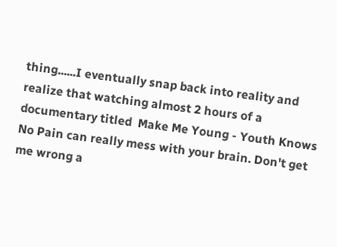thing......I eventually snap back into reality and realize that watching almost 2 hours of a documentary titled  Make Me Young - Youth Knows No Pain can really mess with your brain. Don't get me wrong a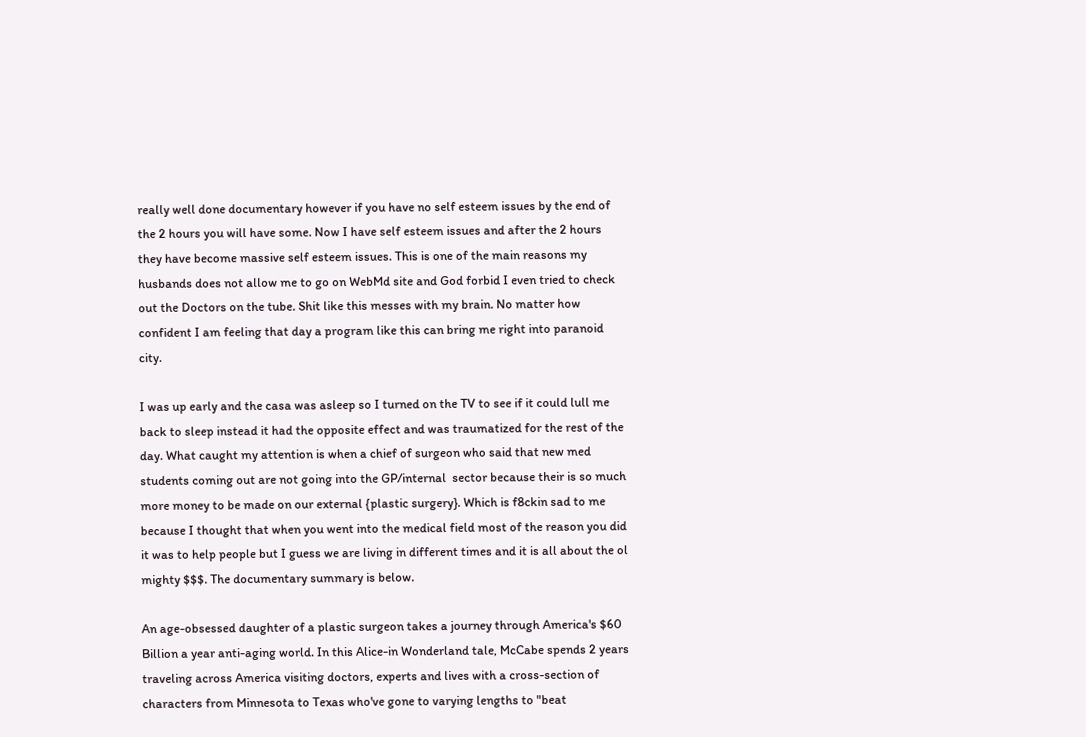really well done documentary however if you have no self esteem issues by the end of the 2 hours you will have some. Now I have self esteem issues and after the 2 hours they have become massive self esteem issues. This is one of the main reasons my husbands does not allow me to go on WebMd site and God forbid I even tried to check out the Doctors on the tube. Shit like this messes with my brain. No matter how confident I am feeling that day a program like this can bring me right into paranoid city.

I was up early and the casa was asleep so I turned on the TV to see if it could lull me back to sleep instead it had the opposite effect and was traumatized for the rest of the day. What caught my attention is when a chief of surgeon who said that new med students coming out are not going into the GP/internal  sector because their is so much more money to be made on our external {plastic surgery}. Which is f8ckin sad to me because I thought that when you went into the medical field most of the reason you did it was to help people but I guess we are living in different times and it is all about the ol mighty $$$. The documentary summary is below.

An age-obsessed daughter of a plastic surgeon takes a journey through America's $60 Billion a year anti-aging world. In this Alice-in Wonderland tale, McCabe spends 2 years traveling across America visiting doctors, experts and lives with a cross-section of characters from Minnesota to Texas who've gone to varying lengths to "beat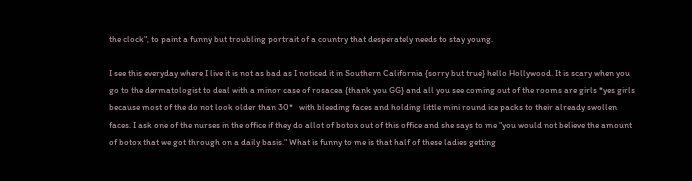the clock", to paint a funny but troubling portrait of a country that desperately needs to stay young.

I see this everyday where I live it is not as bad as I noticed it in Southern California {sorry but true} hello Hollywood. It is scary when you go to the dermatologist to deal with a minor case of rosacea {thank you GG} and all you see coming out of the rooms are girls *yes girls because most of the do not look older than 30*   with bleeding faces and holding little mini round ice packs to their already swollen faces. I ask one of the nurses in the office if they do allot of botox out of this office and she says to me "you would not believe the amount of botox that we got through on a daily basis." What is funny to me is that half of these ladies getting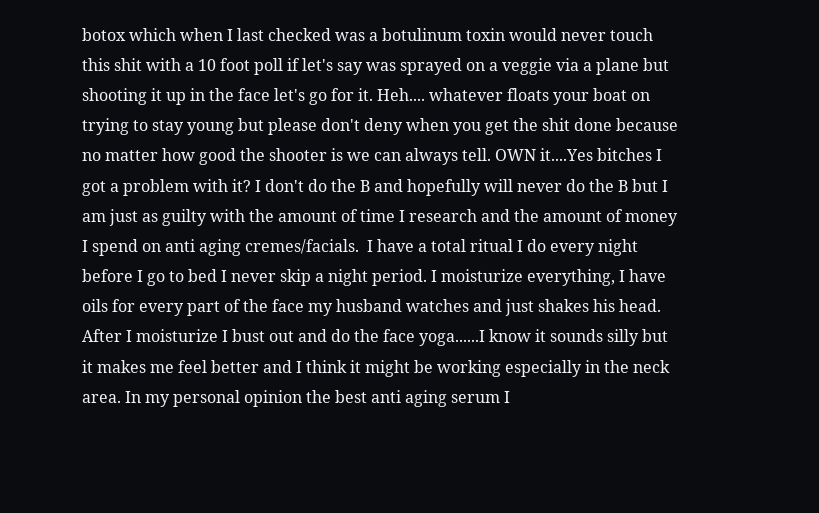botox which when I last checked was a botulinum toxin would never touch this shit with a 10 foot poll if let's say was sprayed on a veggie via a plane but shooting it up in the face let's go for it. Heh.... whatever floats your boat on trying to stay young but please don't deny when you get the shit done because no matter how good the shooter is we can always tell. OWN it....Yes bitches I got a problem with it? I don't do the B and hopefully will never do the B but I am just as guilty with the amount of time I research and the amount of money I spend on anti aging cremes/facials.  I have a total ritual I do every night before I go to bed I never skip a night period. I moisturize everything, I have oils for every part of the face my husband watches and just shakes his head. After I moisturize I bust out and do the face yoga......I know it sounds silly but it makes me feel better and I think it might be working especially in the neck area. In my personal opinion the best anti aging serum I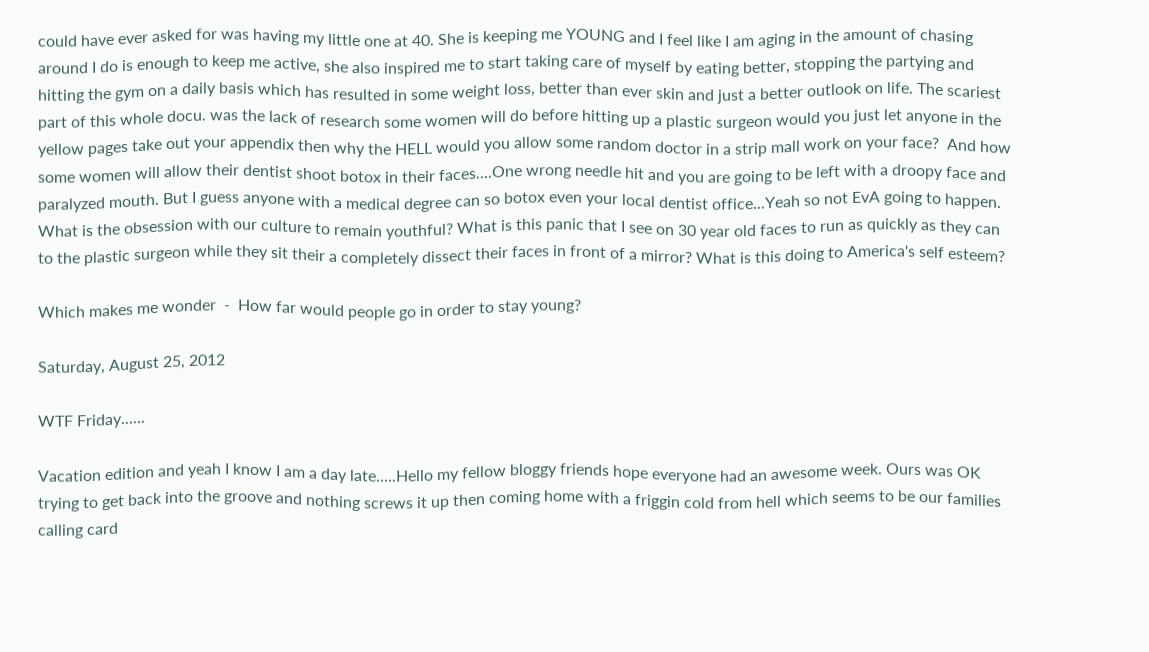could have ever asked for was having my little one at 40. She is keeping me YOUNG and I feel like I am aging in the amount of chasing around I do is enough to keep me active, she also inspired me to start taking care of myself by eating better, stopping the partying and hitting the gym on a daily basis which has resulted in some weight loss, better than ever skin and just a better outlook on life. The scariest part of this whole docu. was the lack of research some women will do before hitting up a plastic surgeon would you just let anyone in the yellow pages take out your appendix then why the HELL would you allow some random doctor in a strip mall work on your face?  And how some women will allow their dentist shoot botox in their faces....One wrong needle hit and you are going to be left with a droopy face and paralyzed mouth. But I guess anyone with a medical degree can so botox even your local dentist office...Yeah so not EvA going to happen.  What is the obsession with our culture to remain youthful? What is this panic that I see on 30 year old faces to run as quickly as they can to the plastic surgeon while they sit their a completely dissect their faces in front of a mirror? What is this doing to America's self esteem?

Which makes me wonder  -  How far would people go in order to stay young?

Saturday, August 25, 2012

WTF Friday......

Vacation edition and yeah I know I am a day late.....Hello my fellow bloggy friends hope everyone had an awesome week. Ours was OK trying to get back into the groove and nothing screws it up then coming home with a friggin cold from hell which seems to be our families calling card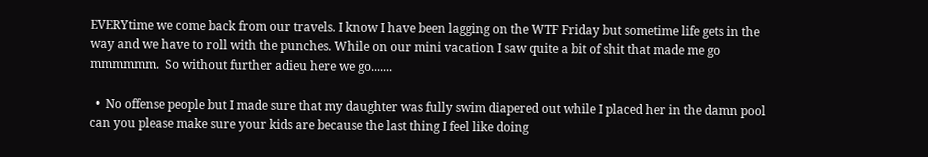EVERYtime we come back from our travels. I know I have been lagging on the WTF Friday but sometime life gets in the way and we have to roll with the punches. While on our mini vacation I saw quite a bit of shit that made me go mmmmmm.  So without further adieu here we go.......

  •  No offense people but I made sure that my daughter was fully swim diapered out while I placed her in the damn pool can you please make sure your kids are because the last thing I feel like doing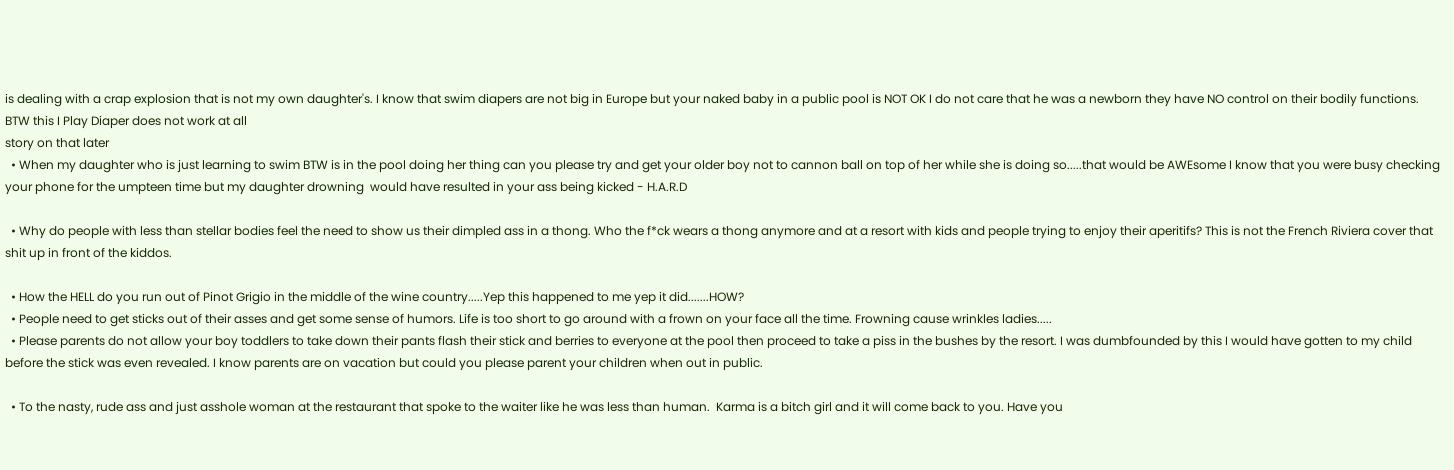is dealing with a crap explosion that is not my own daughter's. I know that swim diapers are not big in Europe but your naked baby in a public pool is NOT OK I do not care that he was a newborn they have NO control on their bodily functions.
BTW this I Play Diaper does not work at all
story on that later
  • When my daughter who is just learning to swim BTW is in the pool doing her thing can you please try and get your older boy not to cannon ball on top of her while she is doing so.....that would be AWEsome I know that you were busy checking your phone for the umpteen time but my daughter drowning  would have resulted in your ass being kicked - H.A.R.D

  • Why do people with less than stellar bodies feel the need to show us their dimpled ass in a thong. Who the f*ck wears a thong anymore and at a resort with kids and people trying to enjoy their aperitifs? This is not the French Riviera cover that shit up in front of the kiddos.

  • How the HELL do you run out of Pinot Grigio in the middle of the wine country.....Yep this happened to me yep it did.......HOW?
  • People need to get sticks out of their asses and get some sense of humors. Life is too short to go around with a frown on your face all the time. Frowning cause wrinkles ladies.....
  • Please parents do not allow your boy toddlers to take down their pants flash their stick and berries to everyone at the pool then proceed to take a piss in the bushes by the resort. I was dumbfounded by this I would have gotten to my child before the stick was even revealed. I know parents are on vacation but could you please parent your children when out in public.

  • To the nasty, rude ass and just asshole woman at the restaurant that spoke to the waiter like he was less than human.  Karma is a bitch girl and it will come back to you. Have you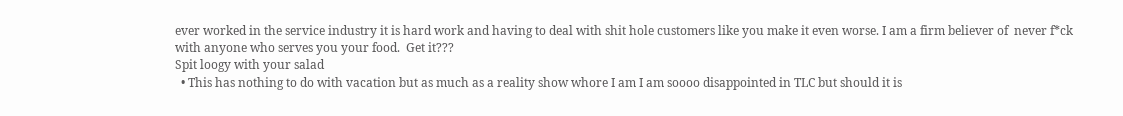ever worked in the service industry it is hard work and having to deal with shit hole customers like you make it even worse. I am a firm believer of  never f*ck with anyone who serves you your food.  Get it???
Spit loogy with your salad
  • This has nothing to do with vacation but as much as a reality show whore I am I am soooo disappointed in TLC but should it is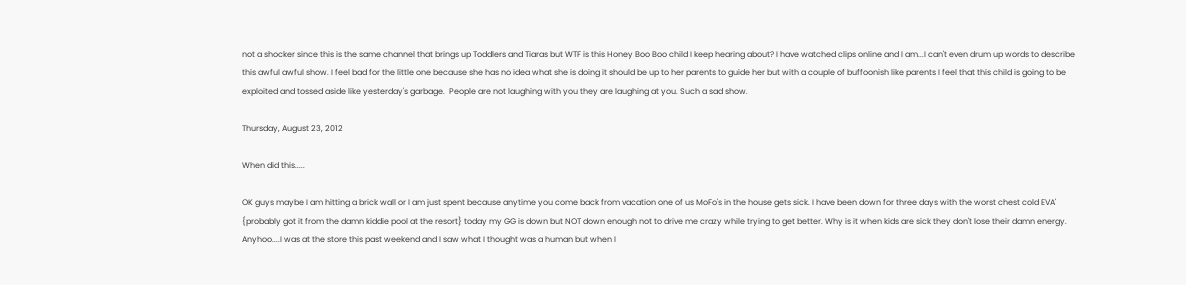not a shocker since this is the same channel that brings up Toddlers and Tiaras but WTF is this Honey Boo Boo child I keep hearing about? I have watched clips online and I am...I can't even drum up words to describe this awful awful show. I feel bad for the little one because she has no idea what she is doing it should be up to her parents to guide her but with a couple of buffoonish like parents I feel that this child is going to be exploited and tossed aside like yesterday's garbage.  People are not laughing with you they are laughing at you. Such a sad show.

Thursday, August 23, 2012

When did this.....

OK guys maybe I am hitting a brick wall or I am just spent because anytime you come back from vacation one of us MoFo's in the house gets sick. I have been down for three days with the worst chest cold EVA' {probably got it from the damn kiddie pool at the resort} today my GG is down but NOT down enough not to drive me crazy while trying to get better. Why is it when kids are sick they don't lose their damn energy. Anyhoo....I was at the store this past weekend and I saw what I thought was a human but when I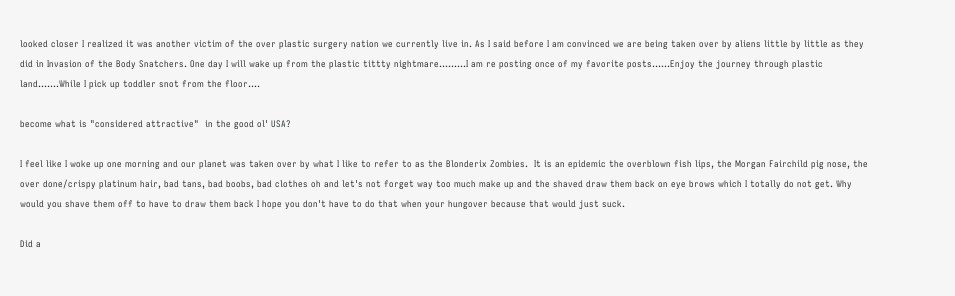looked closer I realized it was another victim of the over plastic surgery nation we currently live in. As I said before I am convinced we are being taken over by aliens little by little as they did in Invasion of the Body Snatchers. One day I will wake up from the plastic tittty nightmare.........I am re posting once of my favorite posts......Enjoy the journey through plastic land.......While I pick up toddler snot from the floor....

become what is "considered attractive"  in the good ol' USA?

I feel like I woke up one morning and our planet was taken over by what I like to refer to as the Blonderix Zombies.  It is an epidemic the overblown fish lips, the Morgan Fairchild pig nose, the over done/crispy platinum hair, bad tans, bad boobs, bad clothes oh and let's not forget way too much make up and the shaved draw them back on eye brows which I totally do not get. Why would you shave them off to have to draw them back I hope you don't have to do that when your hungover because that would just suck.

Did a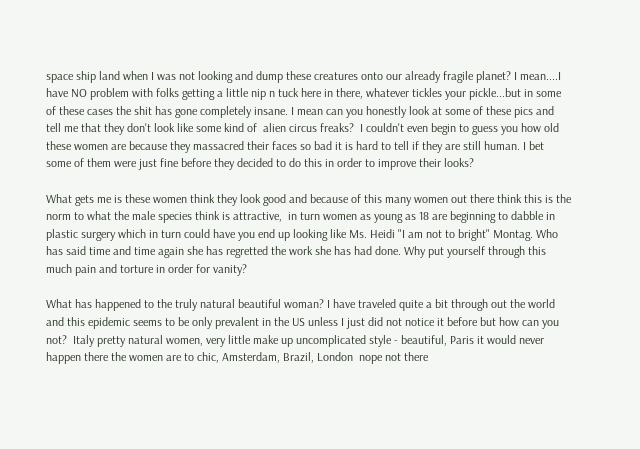space ship land when I was not looking and dump these creatures onto our already fragile planet? I mean....I have NO problem with folks getting a little nip n tuck here in there, whatever tickles your pickle...but in some of these cases the shit has gone completely insane. I mean can you honestly look at some of these pics and tell me that they don't look like some kind of  alien circus freaks?  I couldn't even begin to guess you how old these women are because they massacred their faces so bad it is hard to tell if they are still human. I bet some of them were just fine before they decided to do this in order to improve their looks?

What gets me is these women think they look good and because of this many women out there think this is the  norm to what the male species think is attractive,  in turn women as young as 18 are beginning to dabble in plastic surgery which in turn could have you end up looking like Ms. Heidi "I am not to bright" Montag. Who has said time and time again she has regretted the work she has had done. Why put yourself through this much pain and torture in order for vanity?

What has happened to the truly natural beautiful woman? I have traveled quite a bit through out the world and this epidemic seems to be only prevalent in the US unless I just did not notice it before but how can you not?  Italy pretty natural women, very little make up uncomplicated style - beautiful, Paris it would never happen there the women are to chic, Amsterdam, Brazil, London  nope not there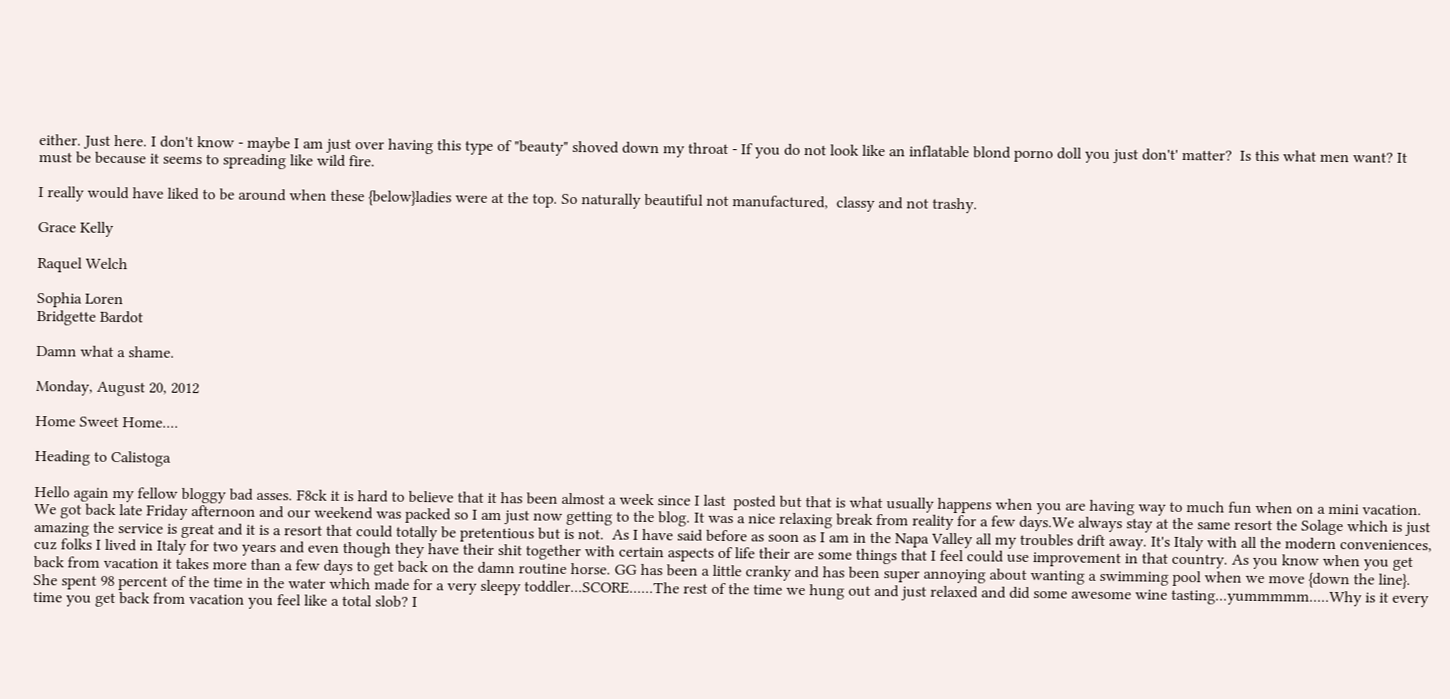either. Just here. I don't know - maybe I am just over having this type of "beauty" shoved down my throat - If you do not look like an inflatable blond porno doll you just don't' matter?  Is this what men want? It must be because it seems to spreading like wild fire.

I really would have liked to be around when these {below}ladies were at the top. So naturally beautiful not manufactured,  classy and not trashy.

Grace Kelly

Raquel Welch

Sophia Loren
Bridgette Bardot

Damn what a shame.

Monday, August 20, 2012

Home Sweet Home....

Heading to Calistoga

Hello again my fellow bloggy bad asses. F8ck it is hard to believe that it has been almost a week since I last  posted but that is what usually happens when you are having way to much fun when on a mini vacation. We got back late Friday afternoon and our weekend was packed so I am just now getting to the blog. It was a nice relaxing break from reality for a few days.We always stay at the same resort the Solage which is just amazing the service is great and it is a resort that could totally be pretentious but is not.  As I have said before as soon as I am in the Napa Valley all my troubles drift away. It's Italy with all the modern conveniences, cuz folks I lived in Italy for two years and even though they have their shit together with certain aspects of life their are some things that I feel could use improvement in that country. As you know when you get back from vacation it takes more than a few days to get back on the damn routine horse. GG has been a little cranky and has been super annoying about wanting a swimming pool when we move {down the line}.  She spent 98 percent of the time in the water which made for a very sleepy toddler...SCORE......The rest of the time we hung out and just relaxed and did some awesome wine tasting...yummmmm.....Why is it every time you get back from vacation you feel like a total slob? I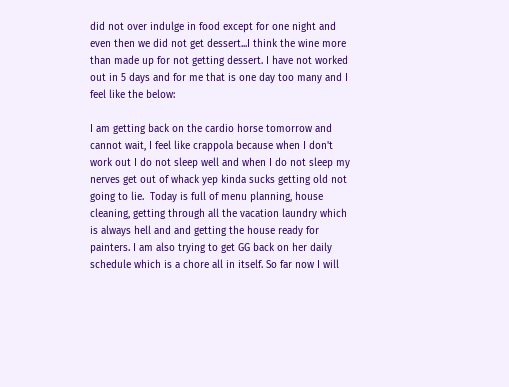did not over indulge in food except for one night and even then we did not get dessert...I think the wine more than made up for not getting dessert. I have not worked out in 5 days and for me that is one day too many and I feel like the below:

I am getting back on the cardio horse tomorrow and cannot wait, I feel like crappola because when I don't work out I do not sleep well and when I do not sleep my nerves get out of whack yep kinda sucks getting old not going to lie.  Today is full of menu planning, house cleaning, getting through all the vacation laundry which is always hell and and getting the house ready for painters. I am also trying to get GG back on her daily schedule which is a chore all in itself. So far now I will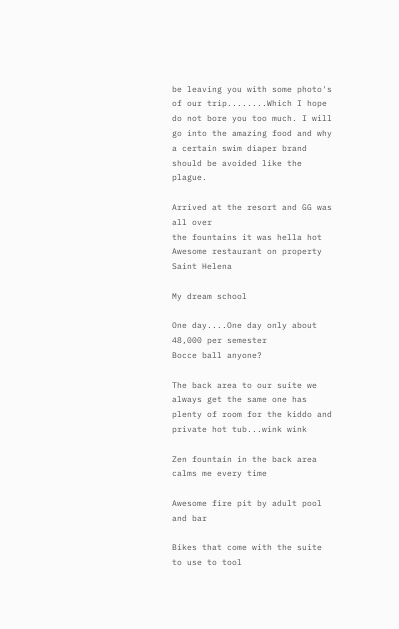be leaving you with some photo's of our trip........Which I hope do not bore you too much. I will go into the amazing food and why a certain swim diaper brand should be avoided like the plague.

Arrived at the resort and GG was all over
the fountains it was hella hot
Awesome restaurant on property
Saint Helena

My dream school

One day....One day only about 48,000 per semester
Bocce ball anyone?

The back area to our suite we always get the same one has
plenty of room for the kiddo and private hot tub...wink wink

Zen fountain in the back area calms me every time

Awesome fire pit by adult pool and bar

Bikes that come with the suite to use to tool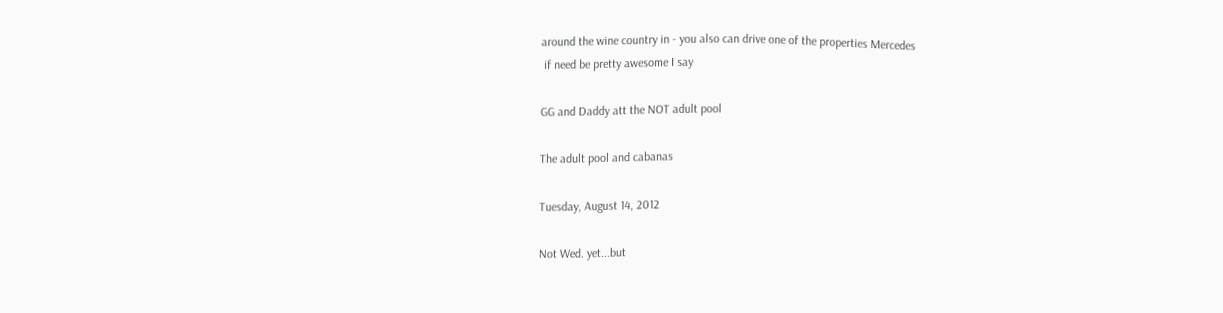around the wine country in - you also can drive one of the properties Mercedes
 if need be pretty awesome I say

GG and Daddy att the NOT adult pool

The adult pool and cabanas

Tuesday, August 14, 2012

Not Wed. yet...but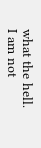what the hell. I am not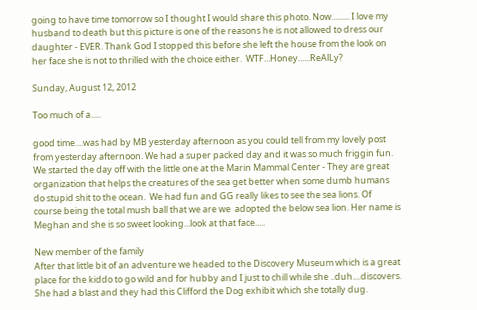going to have time tomorrow so I thought I would share this photo. Now......... I love my husband to death but this picture is one of the reasons he is not allowed to dress our daughter - EVER. Thank God I stopped this before she left the house from the look on her face she is not to thrilled with the choice either.  WTF...Honey......ReAlLy?

Sunday, August 12, 2012

Too much of a.....

good time....was had by MB yesterday afternoon as you could tell from my lovely post from yesterday afternoon. We had a super packed day and it was so much friggin fun.  We started the day off with the little one at the Marin Mammal Center - They are great organization that helps the creatures of the sea get better when some dumb humans do stupid shit to the ocean.  We had fun and GG really likes to see the sea lions. Of course being the total mush ball that we are we  adopted the below sea lion. Her name is Meghan and she is so sweet looking...look at that face.....

New member of the family
After that little bit of an adventure we headed to the Discovery Museum which is a great place for the kiddo to go wild and for hubby and I just to chill while she ..duh....discovers.  She had a blast and they had this Clifford the Dog exhibit which she totally dug.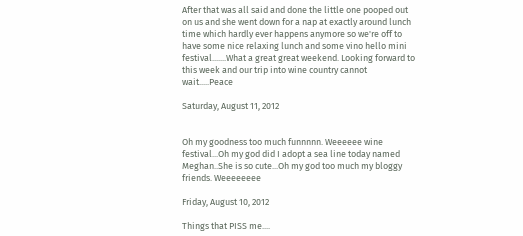After that was all said and done the little one pooped out on us and she went down for a nap at exactly around lunch time which hardly ever happens anymore so we're off to have some nice relaxing lunch and some vino hello mini festival.......What a great great weekend. Looking forward to this week and our trip into wine country cannot wait.....Peace

Saturday, August 11, 2012


Oh my goodness too much funnnnn. Weeeeee wine festival...Oh my god did I adopt a sea line today named Meghan..She is so cute...Oh my god too much my bloggy friends. Weeeeeeee

Friday, August 10, 2012

Things that PISS me....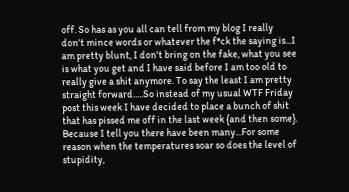off. So has as you all can tell from my blog I really don't mince words or whatever the f*ck the saying is...I am pretty blunt, I don't bring on the fake, what you see is what you get and I have said before I am too old to really give a shit anymore. To say the least I am pretty straight forward.....So instead of my usual WTF Friday post this week I have decided to place a bunch of shit that has pissed me off in the last week {and then some}. Because I tell you there have been many...For some reason when the temperatures soar so does the level of stupidity,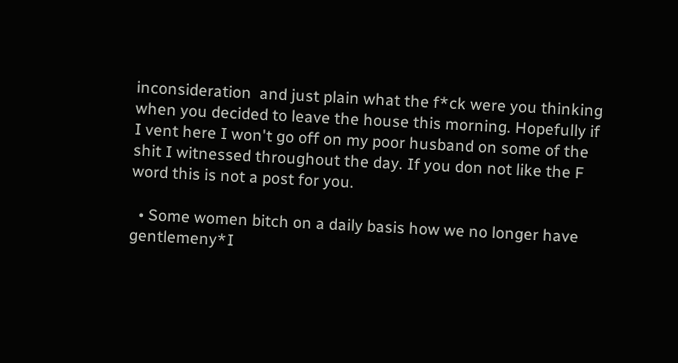inconsideration  and just plain what the f*ck were you thinking when you decided to leave the house this morning. Hopefully if I vent here I won't go off on my poor husband on some of the shit I witnessed throughout the day. If you don not like the F word this is not a post for you.

  • Some women bitch on a daily basis how we no longer have gentlemeny*I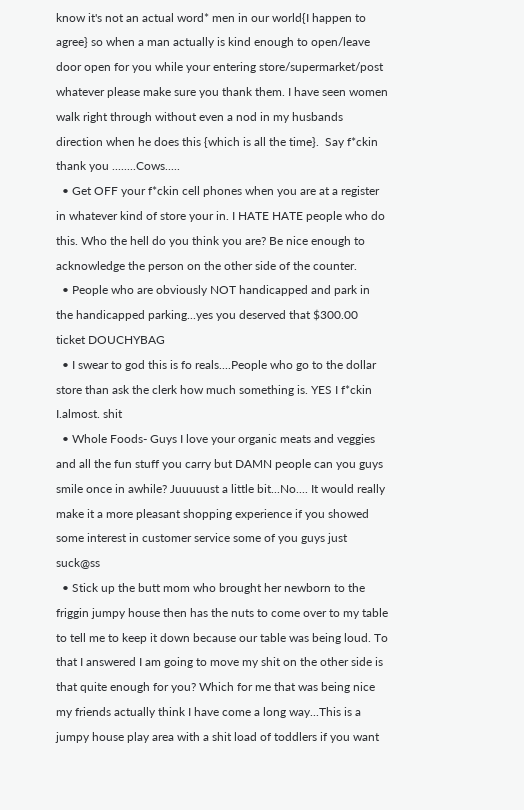know it's not an actual word* men in our world{I happen to agree} so when a man actually is kind enough to open/leave door open for you while your entering store/supermarket/post whatever please make sure you thank them. I have seen women walk right through without even a nod in my husbands direction when he does this {which is all the time}.  Say f*ckin thank you ........Cows.....
  • Get OFF your f*ckin cell phones when you are at a register in whatever kind of store your in. I HATE HATE people who do this. Who the hell do you think you are? Be nice enough to acknowledge the person on the other side of the counter.
  • People who are obviously NOT handicapped and park in the handicapped parking...yes you deserved that $300.00 ticket DOUCHYBAG
  • I swear to god this is fo reals....People who go to the dollar store than ask the clerk how much something is. YES I f*ckin I.almost. shit
  • Whole Foods- Guys I love your organic meats and veggies and all the fun stuff you carry but DAMN people can you guys smile once in awhile? Juuuuust a little bit...No.... It would really make it a more pleasant shopping experience if you showed some interest in customer service some of you guys just suck@ss
  • Stick up the butt mom who brought her newborn to the friggin jumpy house then has the nuts to come over to my table to tell me to keep it down because our table was being loud. To that I answered I am going to move my shit on the other side is that quite enough for you? Which for me that was being nice my friends actually think I have come a long way...This is a jumpy house play area with a shit load of toddlers if you want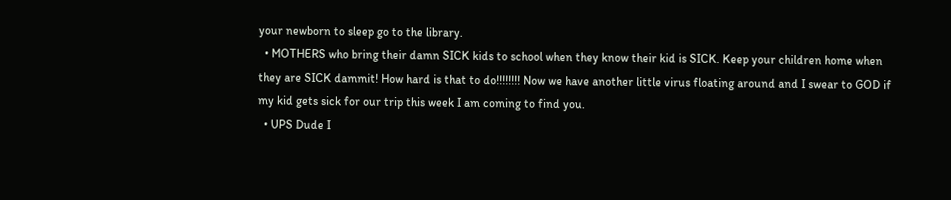your newborn to sleep go to the library.
  • MOTHERS who bring their damn SICK kids to school when they know their kid is SICK. Keep your children home when they are SICK dammit! How hard is that to do!!!!!!!! Now we have another little virus floating around and I swear to GOD if my kid gets sick for our trip this week I am coming to find you.
  • UPS Dude I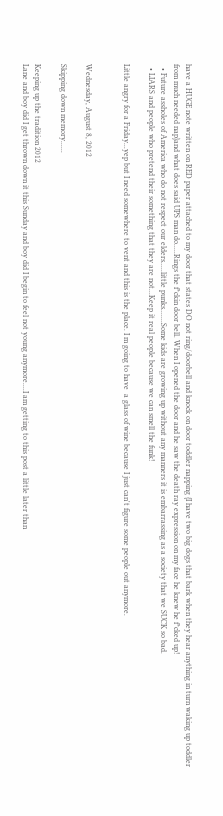have a HUGE note written on RED paper attached to my door that states DO not ring/doorbell and knock on door toddler napping {I have two big dogs that bark when they hear anything in turn waking up toddler from much needed nap}and what does said UPS man do.....Rings the f*ckin door bell. When I opened the door and he saw the death ray expression on my face he knew he f*cked up!
  • Future assholes of America who do not respect our elders.....little punks.......Some kids are growing up without any manners it is embarrassing as a society that we SUCK so bad.
  • LIARS and people who pretend their something that they are not...Keep it real people because we can smell the funk!

Little angry for a Friday...yep but I need somewhere to vent and this is the place. I m going to have  a glass of wine because I just can't figure some people out anymore.


Wednesday, August 8, 2012

Skipping down memory......

Keeping up the tradition 2012
Lane and boy did I get thrown down it this Sunday and boy did I begin to feel not young anymore....I am getting to this post a little later than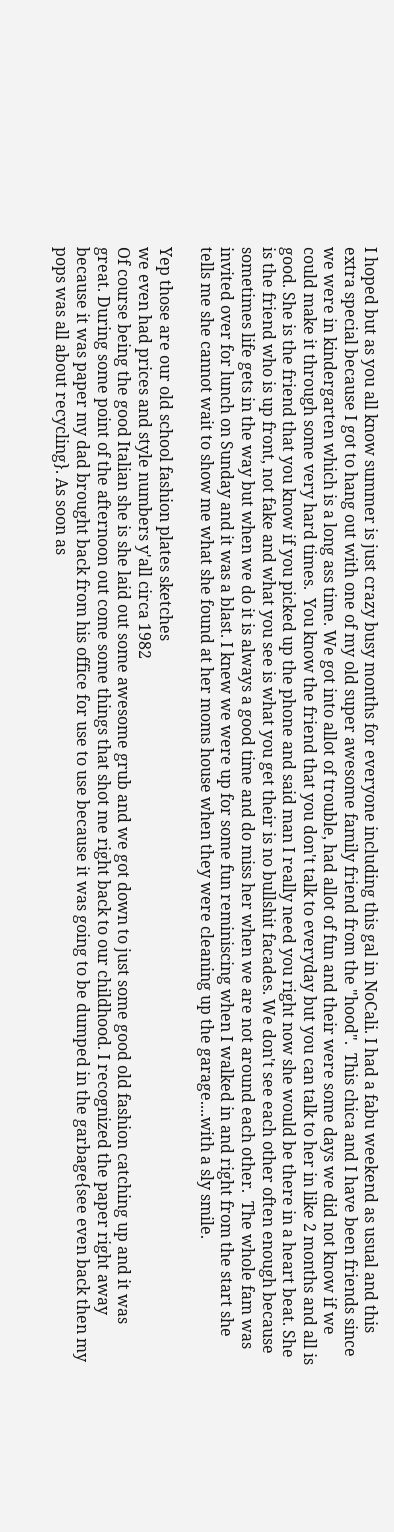I hoped but as you all know summer is just crazy busy months for everyone including this gal in NoCali. I had a fabu weekend as usual and this extra special because I got to hang out with one of my old super awesome family friend from the "hood".  This chica and I have been friends since we were in kindergarten which is a long ass time. We got into allot of trouble, had allot of fun and their were some days we did not know if we could make it through some very hard times.  You know the friend that you don't talk to everyday but you can talk to her in like 2 months and all is good. She is the friend that you know if you picked up the phone and said man I really need you right now she would be there in a heart beat. She is the friend who is up front, not fake and what you see is what you get their is no bullshit facades. We don't see each other often enough because sometimes life gets in the way but when we do it is always a good time and do miss her when we are not around each other.  The whole fam was invited over for lunch on Sunday and it was a blast. I knew we were up for some fun reminiscing when I walked in and right from the start she tells me she cannot wait to show me what she found at her moms house when they were cleaning up the garage....with a sly smile.

Yep those are our old school fashion plates sketches
we even had prices and style numbers y'all circa 1982
Of course being the good Italian she is she laid out some awesome grub and we got down to just some good old fashion catching up and it was great. During some point of the afternoon out come some things that shot me right back to our childhood. I recognized the paper right away because it was paper my dad brought back from his office for use to use because it was going to be dumped in the garbage{see even back then my pops was all about recycling}. As soon as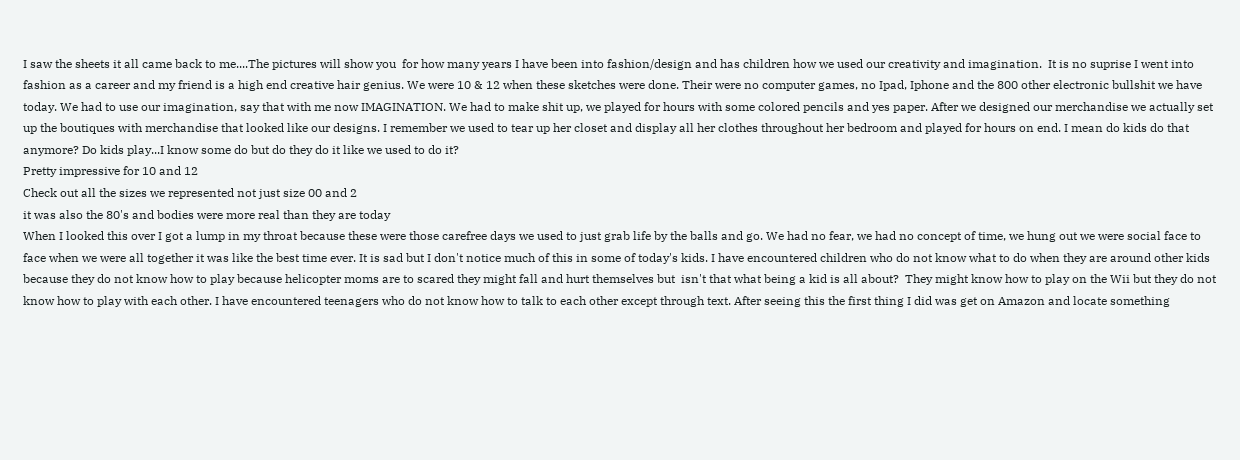I saw the sheets it all came back to me....The pictures will show you  for how many years I have been into fashion/design and has children how we used our creativity and imagination.  It is no suprise I went into fashion as a career and my friend is a high end creative hair genius. We were 10 & 12 when these sketches were done. Their were no computer games, no Ipad, Iphone and the 800 other electronic bullshit we have today. We had to use our imagination, say that with me now IMAGINATION. We had to make shit up, we played for hours with some colored pencils and yes paper. After we designed our merchandise we actually set up the boutiques with merchandise that looked like our designs. I remember we used to tear up her closet and display all her clothes throughout her bedroom and played for hours on end. I mean do kids do that anymore? Do kids play...I know some do but do they do it like we used to do it?
Pretty impressive for 10 and 12
Check out all the sizes we represented not just size 00 and 2
it was also the 80's and bodies were more real than they are today
When I looked this over I got a lump in my throat because these were those carefree days we used to just grab life by the balls and go. We had no fear, we had no concept of time, we hung out we were social face to face when we were all together it was like the best time ever. It is sad but I don't notice much of this in some of today's kids. I have encountered children who do not know what to do when they are around other kids because they do not know how to play because helicopter moms are to scared they might fall and hurt themselves but  isn't that what being a kid is all about?  They might know how to play on the Wii but they do not know how to play with each other. I have encountered teenagers who do not know how to talk to each other except through text. After seeing this the first thing I did was get on Amazon and locate something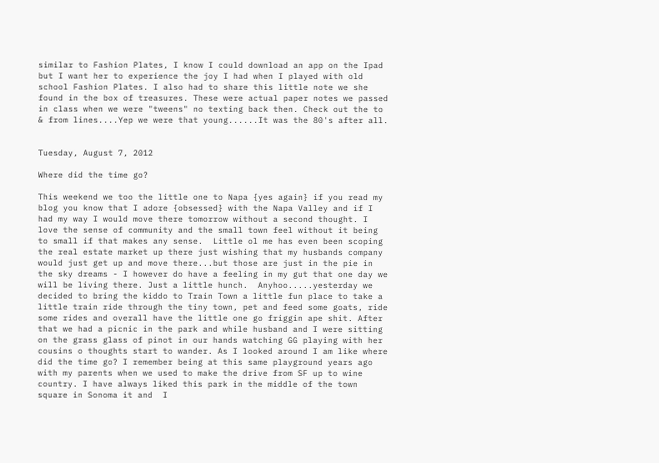similar to Fashion Plates, I know I could download an app on the Ipad but I want her to experience the joy I had when I played with old school Fashion Plates. I also had to share this little note we she found in the box of treasures. These were actual paper notes we passed in class when we were "tweens" no texting back then. Check out the to & from lines....Yep we were that young......It was the 80's after all.


Tuesday, August 7, 2012

Where did the time go?

This weekend we too the little one to Napa {yes again} if you read my blog you know that I adore {obsessed} with the Napa Valley and if I had my way I would move there tomorrow without a second thought. I love the sense of community and the small town feel without it being to small if that makes any sense.  Little ol me has even been scoping the real estate market up there just wishing that my husbands company would just get up and move there...but those are just in the pie in the sky dreams - I however do have a feeling in my gut that one day we will be living there. Just a little hunch.  Anyhoo.....yesterday we decided to bring the kiddo to Train Town a little fun place to take a little train ride through the tiny town, pet and feed some goats, ride some rides and overall have the little one go friggin ape shit. After that we had a picnic in the park and while husband and I were sitting on the grass glass of pinot in our hands watching GG playing with her cousins o thoughts start to wander. As I looked around I am like where did the time go? I remember being at this same playground years ago with my parents when we used to make the drive from SF up to wine country. I have always liked this park in the middle of the town square in Sonoma it and  I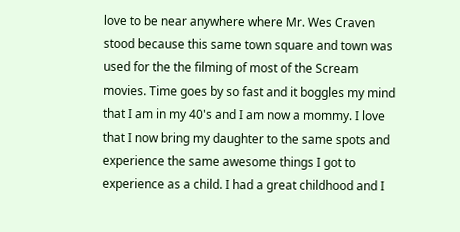love to be near anywhere where Mr. Wes Craven stood because this same town square and town was used for the the filming of most of the Scream movies. Time goes by so fast and it boggles my mind that I am in my 40's and I am now a mommy. I love that I now bring my daughter to the same spots and experience the same awesome things I got to experience as a child. I had a great childhood and I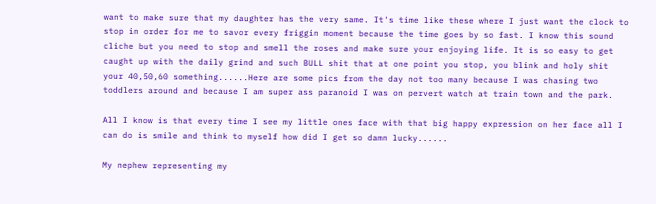want to make sure that my daughter has the very same. It's time like these where I just want the clock to stop in order for me to savor every friggin moment because the time goes by so fast. I know this sound cliche but you need to stop and smell the roses and make sure your enjoying life. It is so easy to get caught up with the daily grind and such BULL shit that at one point you stop, you blink and holy shit your 40,50,60 something......Here are some pics from the day not too many because I was chasing two toddlers around and because I am super ass paranoid I was on pervert watch at train town and the park.

All I know is that every time I see my little ones face with that big happy expression on her face all I can do is smile and think to myself how did I get so damn lucky......

My nephew representing my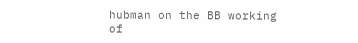hubman on the BB working of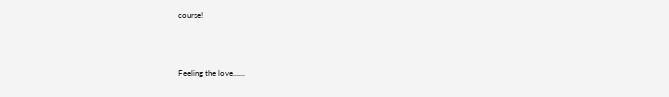course!



Feeling the love......